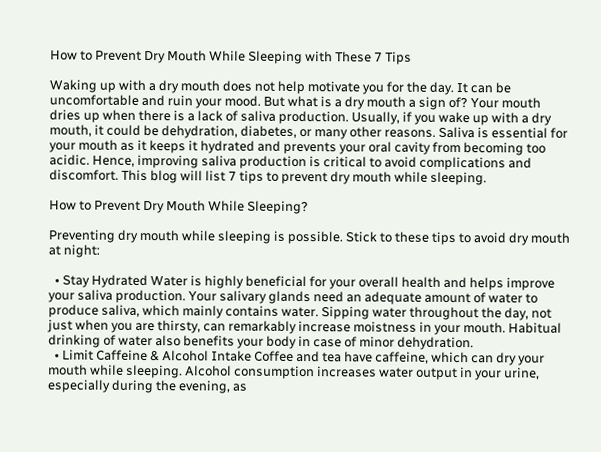How to Prevent Dry Mouth While Sleeping with These 7 Tips

Waking up with a dry mouth does not help motivate you for the day. It can be uncomfortable and ruin your mood. But what is a dry mouth a sign of? Your mouth dries up when there is a lack of saliva production. Usually, if you wake up with a dry mouth, it could be dehydration, diabetes, or many other reasons. Saliva is essential for your mouth as it keeps it hydrated and prevents your oral cavity from becoming too acidic. Hence, improving saliva production is critical to avoid complications and discomfort. This blog will list 7 tips to prevent dry mouth while sleeping.

How to Prevent Dry Mouth While Sleeping?

Preventing dry mouth while sleeping is possible. Stick to these tips to avoid dry mouth at night:

  • Stay Hydrated Water is highly beneficial for your overall health and helps improve your saliva production. Your salivary glands need an adequate amount of water to produce saliva, which mainly contains water. Sipping water throughout the day, not just when you are thirsty, can remarkably increase moistness in your mouth. Habitual drinking of water also benefits your body in case of minor dehydration.
  • Limit Caffeine & Alcohol Intake Coffee and tea have caffeine, which can dry your mouth while sleeping. Alcohol consumption increases water output in your urine, especially during the evening, as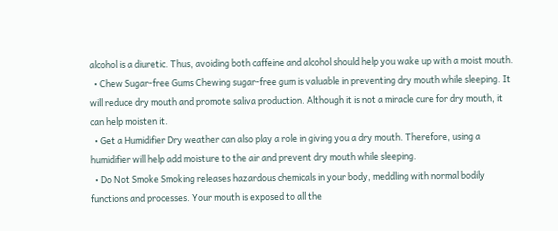alcohol is a diuretic. Thus, avoiding both caffeine and alcohol should help you wake up with a moist mouth.
  • Chew Sugar-free Gums Chewing sugar-free gum is valuable in preventing dry mouth while sleeping. It will reduce dry mouth and promote saliva production. Although it is not a miracle cure for dry mouth, it can help moisten it.
  • Get a Humidifier Dry weather can also play a role in giving you a dry mouth. Therefore, using a humidifier will help add moisture to the air and prevent dry mouth while sleeping.
  • Do Not Smoke Smoking releases hazardous chemicals in your body, meddling with normal bodily functions and processes. Your mouth is exposed to all the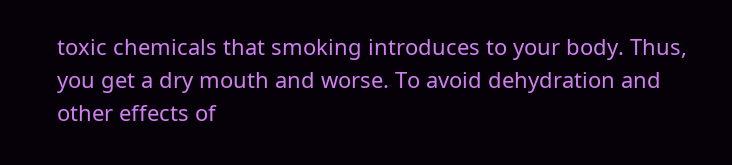toxic chemicals that smoking introduces to your body. Thus, you get a dry mouth and worse. To avoid dehydration and other effects of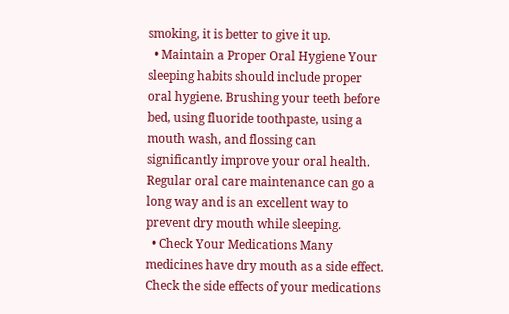smoking, it is better to give it up.
  • Maintain a Proper Oral Hygiene Your sleeping habits should include proper oral hygiene. Brushing your teeth before bed, using fluoride toothpaste, using a mouth wash, and flossing can significantly improve your oral health. Regular oral care maintenance can go a long way and is an excellent way to prevent dry mouth while sleeping.
  • Check Your Medications Many medicines have dry mouth as a side effect. Check the side effects of your medications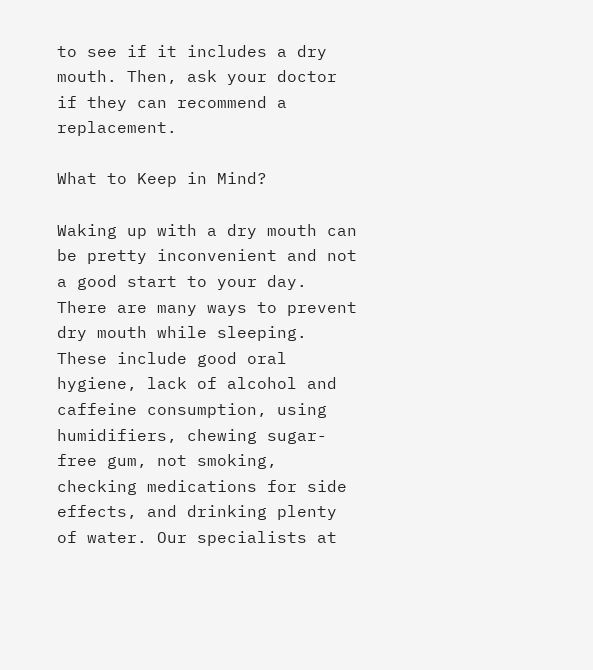to see if it includes a dry mouth. Then, ask your doctor if they can recommend a replacement.

What to Keep in Mind?

Waking up with a dry mouth can be pretty inconvenient and not a good start to your day. There are many ways to prevent dry mouth while sleeping. These include good oral hygiene, lack of alcohol and caffeine consumption, using humidifiers, chewing sugar-free gum, not smoking, checking medications for side effects, and drinking plenty of water. Our specialists at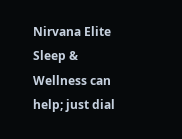Nirvana Elite Sleep & Wellness can help; just dial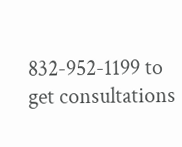832-952-1199 to get consultations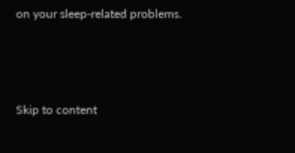on your sleep-related problems.



Skip to content